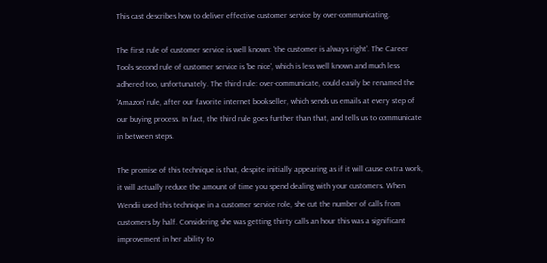This cast describes how to deliver effective customer service by over-communicating.

The first rule of customer service is well known: 'the customer is always right'. The Career Tools second rule of customer service is 'be nice', which is less well known and much less adhered too, unfortunately. The third rule: over-communicate, could easily be renamed the 'Amazon' rule, after our favorite internet bookseller, which sends us emails at every step of our buying process. In fact, the third rule goes further than that, and tells us to communicate in between steps.

The promise of this technique is that, despite initially appearing as if it will cause extra work, it will actually reduce the amount of time you spend dealing with your customers. When Wendii used this technique in a customer service role, she cut the number of calls from customers by half. Considering she was getting thirty calls an hour this was a significant improvement in her ability to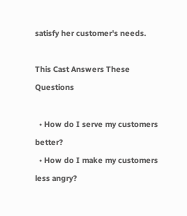satisfy her customer's needs.

This Cast Answers These Questions

  • How do I serve my customers better?
  • How do I make my customers less angry?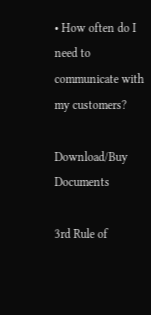• How often do I need to communicate with my customers?

Download/Buy Documents

3rd Rule of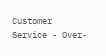Customer Service - Over-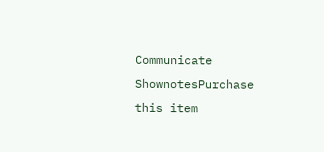Communicate ShownotesPurchase this item